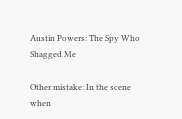Austin Powers: The Spy Who Shagged Me

Other mistake: In the scene when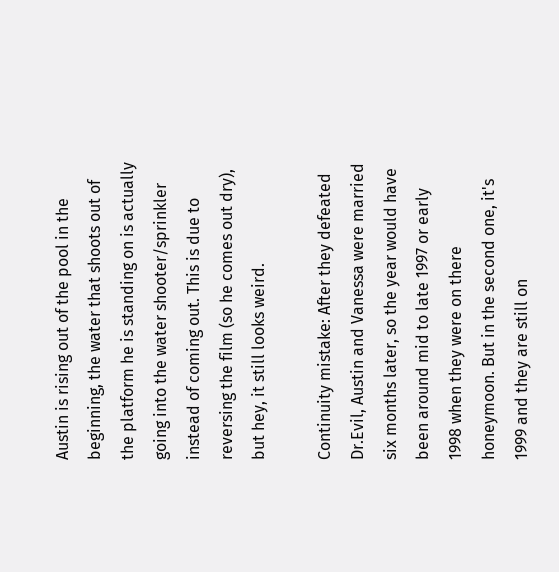Austin is rising out of the pool in the beginning, the water that shoots out of the platform he is standing on is actually going into the water shooter/sprinkler instead of coming out. This is due to reversing the film (so he comes out dry), but hey, it still looks weird.

Continuity mistake: After they defeated Dr.Evil, Austin and Vanessa were married six months later, so the year would have been around mid to late 1997 or early 1998 when they were on there honeymoon. But in the second one, it's 1999 and they are still on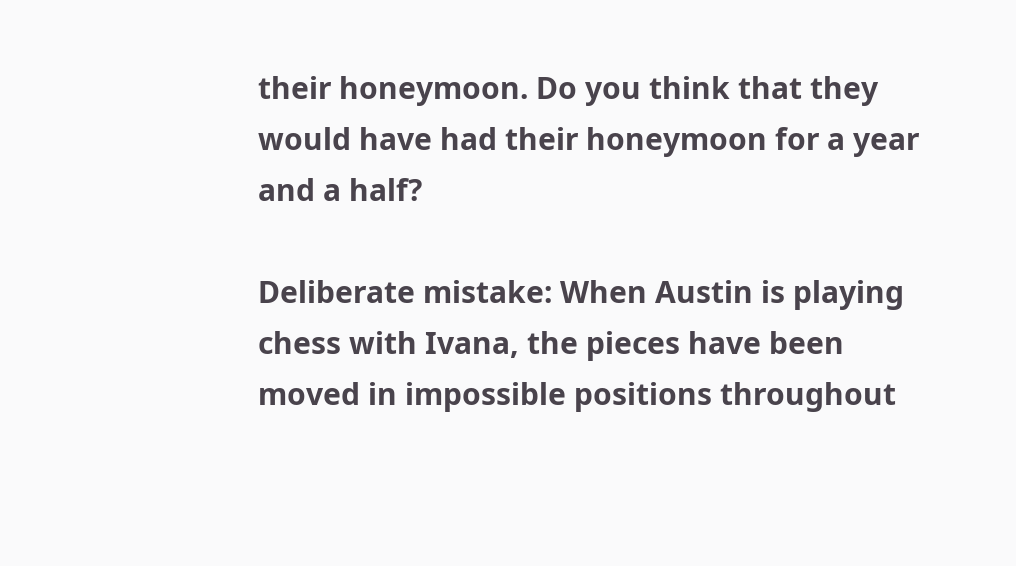their honeymoon. Do you think that they would have had their honeymoon for a year and a half?

Deliberate mistake: When Austin is playing chess with Ivana, the pieces have been moved in impossible positions throughout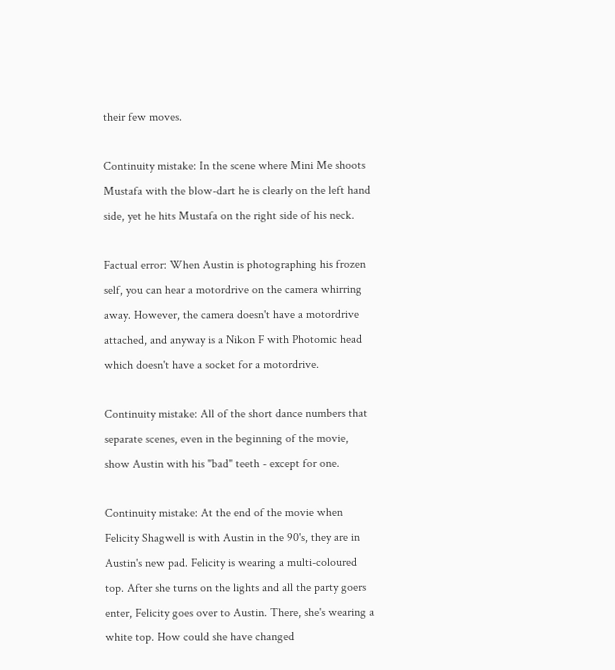their few moves.

Continuity mistake: In the scene where Mini Me shoots Mustafa with the blow-dart he is clearly on the left hand side, yet he hits Mustafa on the right side of his neck.

Factual error: When Austin is photographing his frozen self, you can hear a motordrive on the camera whirring away. However, the camera doesn't have a motordrive attached, and anyway is a Nikon F with Photomic head which doesn't have a socket for a motordrive.

Continuity mistake: All of the short dance numbers that separate scenes, even in the beginning of the movie, show Austin with his "bad" teeth - except for one.

Continuity mistake: At the end of the movie when Felicity Shagwell is with Austin in the 90's, they are in Austin's new pad. Felicity is wearing a multi-coloured top. After she turns on the lights and all the party goers enter, Felicity goes over to Austin. There, she's wearing a white top. How could she have changed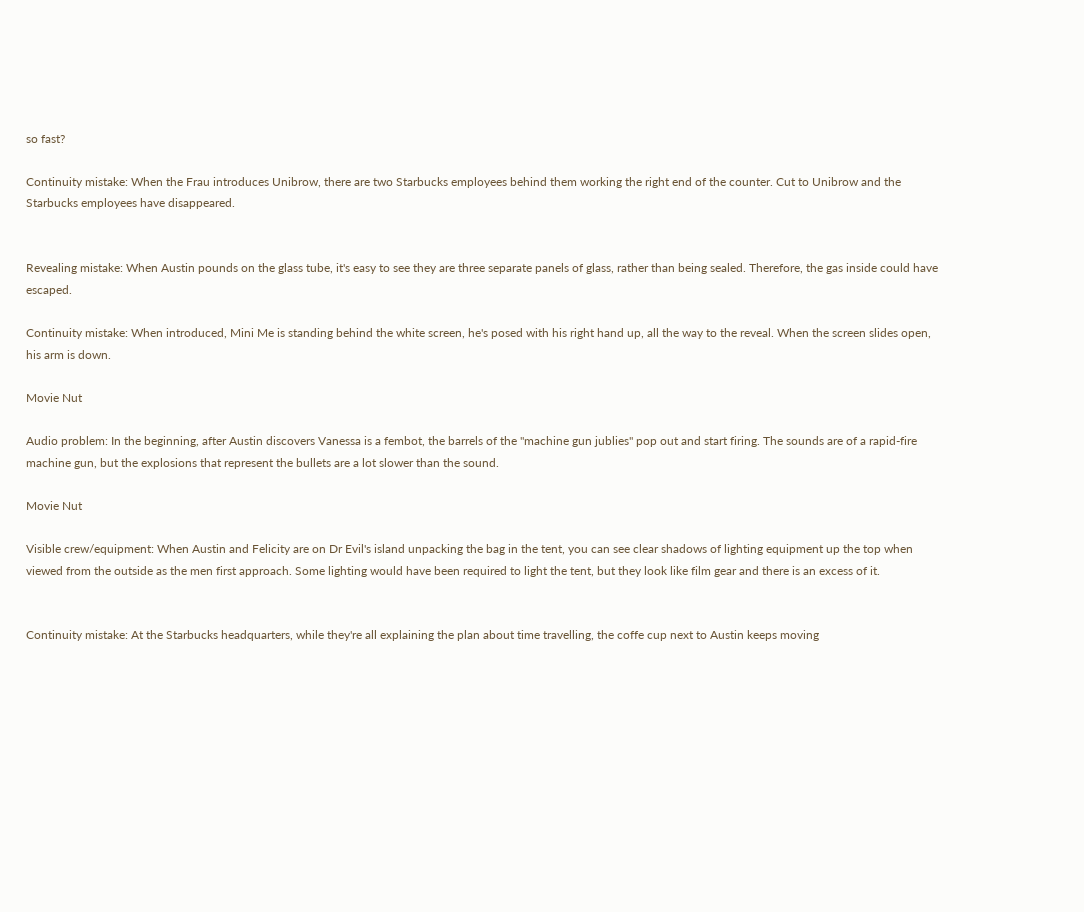so fast?

Continuity mistake: When the Frau introduces Unibrow, there are two Starbucks employees behind them working the right end of the counter. Cut to Unibrow and the Starbucks employees have disappeared.


Revealing mistake: When Austin pounds on the glass tube, it's easy to see they are three separate panels of glass, rather than being sealed. Therefore, the gas inside could have escaped.

Continuity mistake: When introduced, Mini Me is standing behind the white screen, he's posed with his right hand up, all the way to the reveal. When the screen slides open, his arm is down.

Movie Nut

Audio problem: In the beginning, after Austin discovers Vanessa is a fembot, the barrels of the "machine gun jublies" pop out and start firing. The sounds are of a rapid-fire machine gun, but the explosions that represent the bullets are a lot slower than the sound.

Movie Nut

Visible crew/equipment: When Austin and Felicity are on Dr Evil's island unpacking the bag in the tent, you can see clear shadows of lighting equipment up the top when viewed from the outside as the men first approach. Some lighting would have been required to light the tent, but they look like film gear and there is an excess of it.


Continuity mistake: At the Starbucks headquarters, while they're all explaining the plan about time travelling, the coffe cup next to Austin keeps moving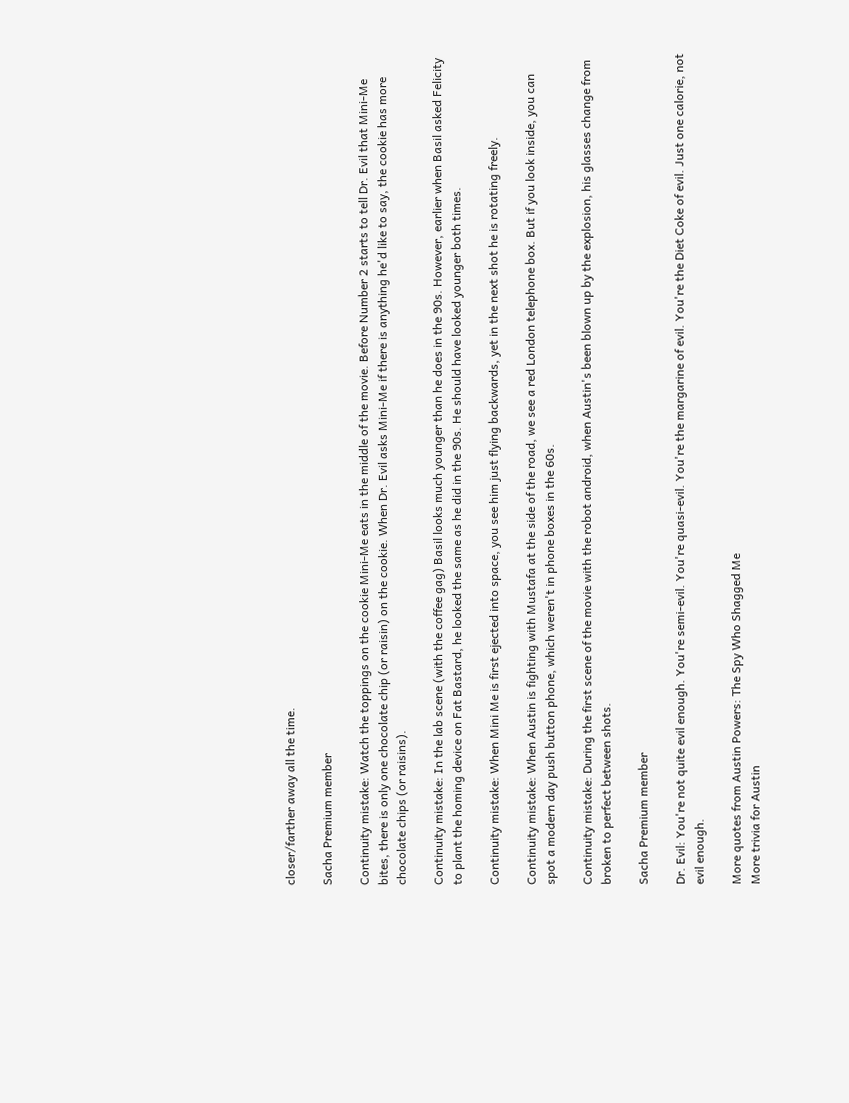closer/farther away all the time.

Sacha Premium member

Continuity mistake: Watch the toppings on the cookie Mini-Me eats in the middle of the movie. Before Number 2 starts to tell Dr. Evil that Mini-Me bites, there is only one chocolate chip (or raisin) on the cookie. When Dr. Evil asks Mini-Me if there is anything he'd like to say, the cookie has more chocolate chips (or raisins).

Continuity mistake: In the lab scene (with the coffee gag) Basil looks much younger than he does in the 90s. However, earlier when Basil asked Felicity to plant the homing device on Fat Bastard, he looked the same as he did in the 90s. He should have looked younger both times.

Continuity mistake: When Mini Me is first ejected into space, you see him just flying backwards, yet in the next shot he is rotating freely.

Continuity mistake: When Austin is fighting with Mustafa at the side of the road, we see a red London telephone box. But if you look inside, you can spot a modern day push button phone, which weren't in phone boxes in the 60s.

Continuity mistake: During the first scene of the movie with the robot android, when Austin's been blown up by the explosion, his glasses change from broken to perfect between shots.

Sacha Premium member

Dr. Evil: You're not quite evil enough. You're semi-evil. You're quasi-evil. You're the margarine of evil. You're the Diet Coke of evil. Just one calorie, not evil enough.

More quotes from Austin Powers: The Spy Who Shagged Me
More trivia for Austin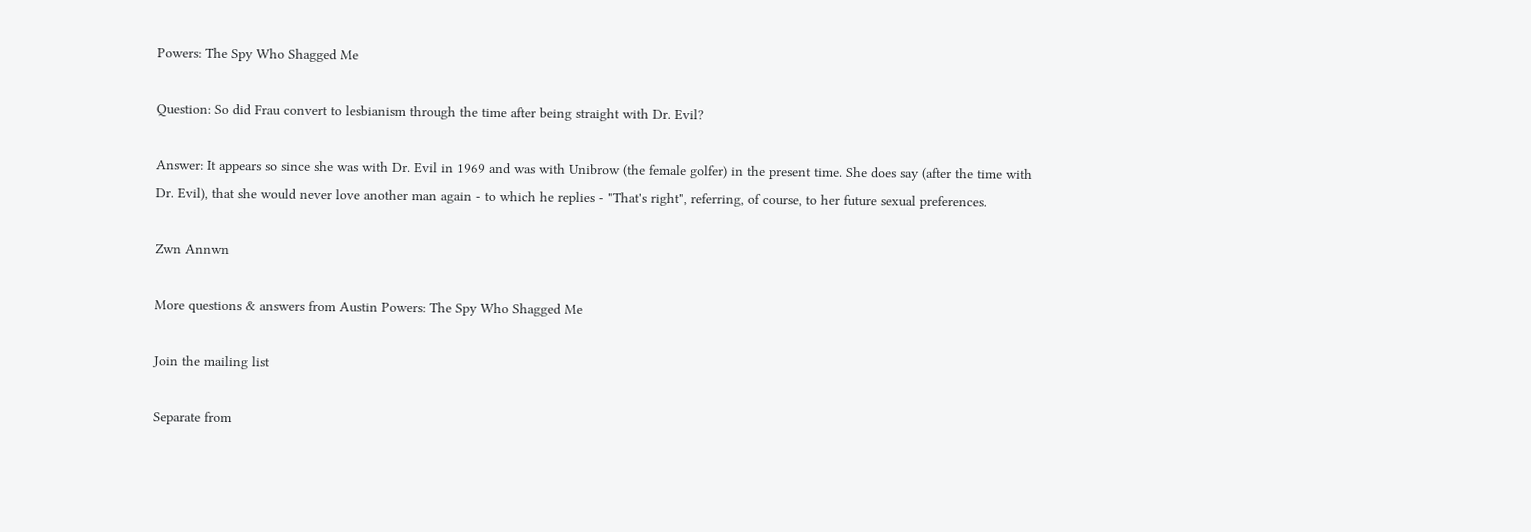Powers: The Spy Who Shagged Me

Question: So did Frau convert to lesbianism through the time after being straight with Dr. Evil?

Answer: It appears so since she was with Dr. Evil in 1969 and was with Unibrow (the female golfer) in the present time. She does say (after the time with Dr. Evil), that she would never love another man again - to which he replies - "That's right", referring, of course, to her future sexual preferences.

Zwn Annwn

More questions & answers from Austin Powers: The Spy Who Shagged Me

Join the mailing list

Separate from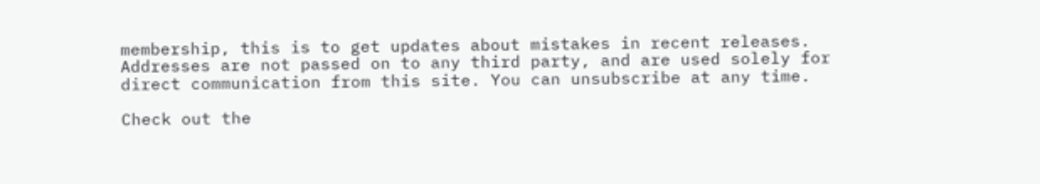membership, this is to get updates about mistakes in recent releases. Addresses are not passed on to any third party, and are used solely for direct communication from this site. You can unsubscribe at any time.

Check out the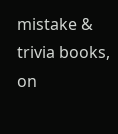mistake & trivia books, on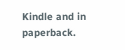Kindle and in paperback.